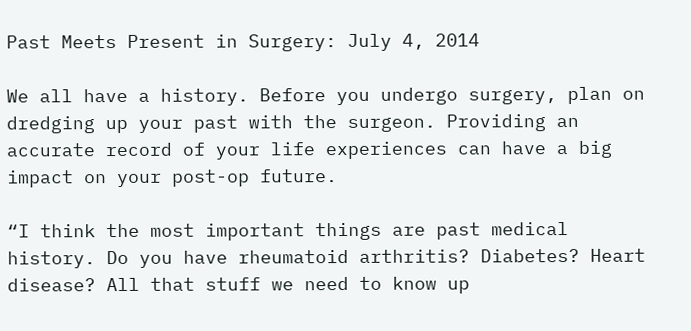Past Meets Present in Surgery: July 4, 2014

We all have a history. Before you undergo surgery, plan on dredging up your past with the surgeon. Providing an accurate record of your life experiences can have a big impact on your post-op future.

“I think the most important things are past medical history. Do you have rheumatoid arthritis? Diabetes? Heart disease? All that stuff we need to know up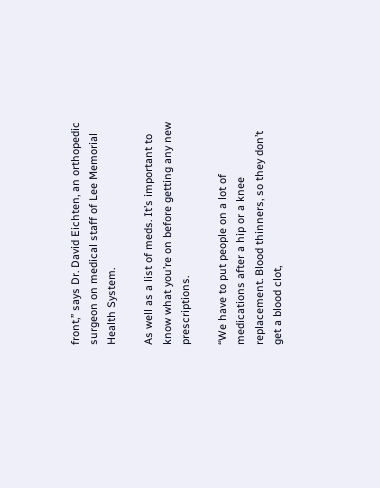front,” says Dr. David Eichten, an orthopedic surgeon on medical staff of Lee Memorial Health System.

As well as a list of meds. It’s important to know what you’re on before getting any new prescriptions.

“We have to put people on a lot of medications after a hip or a knee replacement. Blood thinners, so they don’t get a blood clot,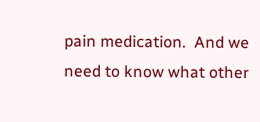pain medication.  And we need to know what other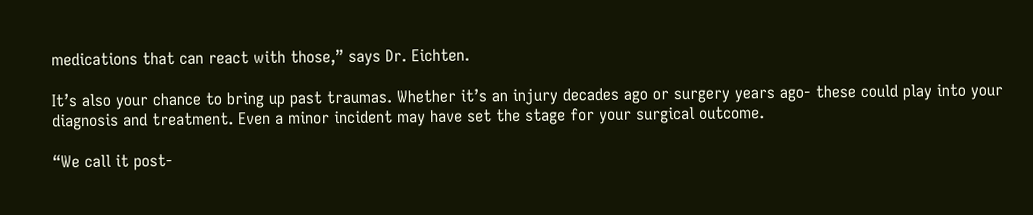medications that can react with those,” says Dr. Eichten.

It’s also your chance to bring up past traumas. Whether it’s an injury decades ago or surgery years ago- these could play into your diagnosis and treatment. Even a minor incident may have set the stage for your surgical outcome.

“We call it post-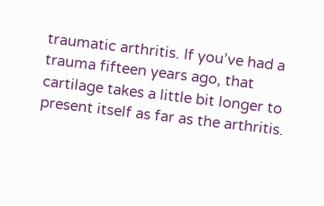traumatic arthritis. If you’ve had a trauma fifteen years ago, that cartilage takes a little bit longer to present itself as far as the arthritis.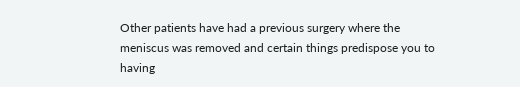Other patients have had a previous surgery where the meniscus was removed and certain things predispose you to having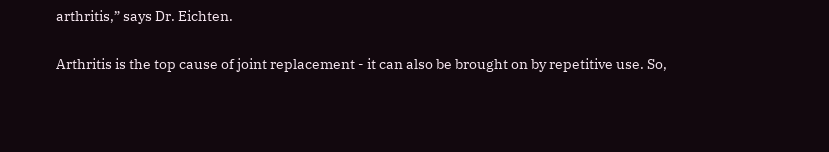arthritis,” says Dr. Eichten.

Arthritis is the top cause of joint replacement - it can also be brought on by repetitive use. So,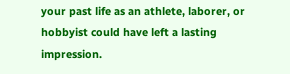your past life as an athlete, laborer, or hobbyist could have left a lasting impression.